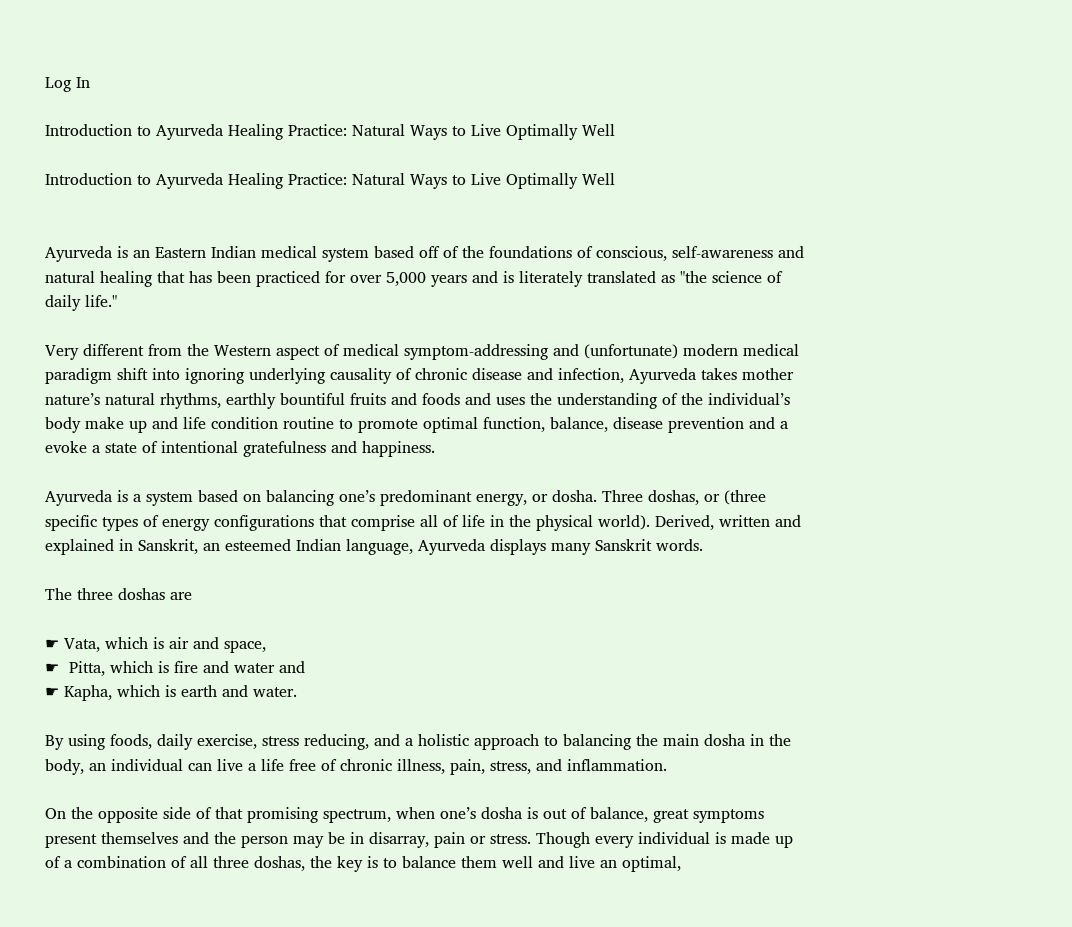Log In

Introduction to Ayurveda Healing Practice: Natural Ways to Live Optimally Well

Introduction to Ayurveda Healing Practice: Natural Ways to Live Optimally Well


Ayurveda is an Eastern Indian medical system based off of the foundations of conscious, self-awareness and natural healing that has been practiced for over 5,000 years and is literately translated as "the science of daily life."

Very different from the Western aspect of medical symptom-addressing and (unfortunate) modern medical paradigm shift into ignoring underlying causality of chronic disease and infection, Ayurveda takes mother nature’s natural rhythms, earthly bountiful fruits and foods and uses the understanding of the individual’s body make up and life condition routine to promote optimal function, balance, disease prevention and a evoke a state of intentional gratefulness and happiness.

Ayurveda is a system based on balancing one’s predominant energy, or dosha. Three doshas, or (three specific types of energy configurations that comprise all of life in the physical world). Derived, written and explained in Sanskrit, an esteemed Indian language, Ayurveda displays many Sanskrit words.

The three doshas are

☛ Vata, which is air and space,
☛  Pitta, which is fire and water and
☛ Kapha, which is earth and water.

By using foods, daily exercise, stress reducing, and a holistic approach to balancing the main dosha in the body, an individual can live a life free of chronic illness, pain, stress, and inflammation.

On the opposite side of that promising spectrum, when one’s dosha is out of balance, great symptoms present themselves and the person may be in disarray, pain or stress. Though every individual is made up of a combination of all three doshas, the key is to balance them well and live an optimal,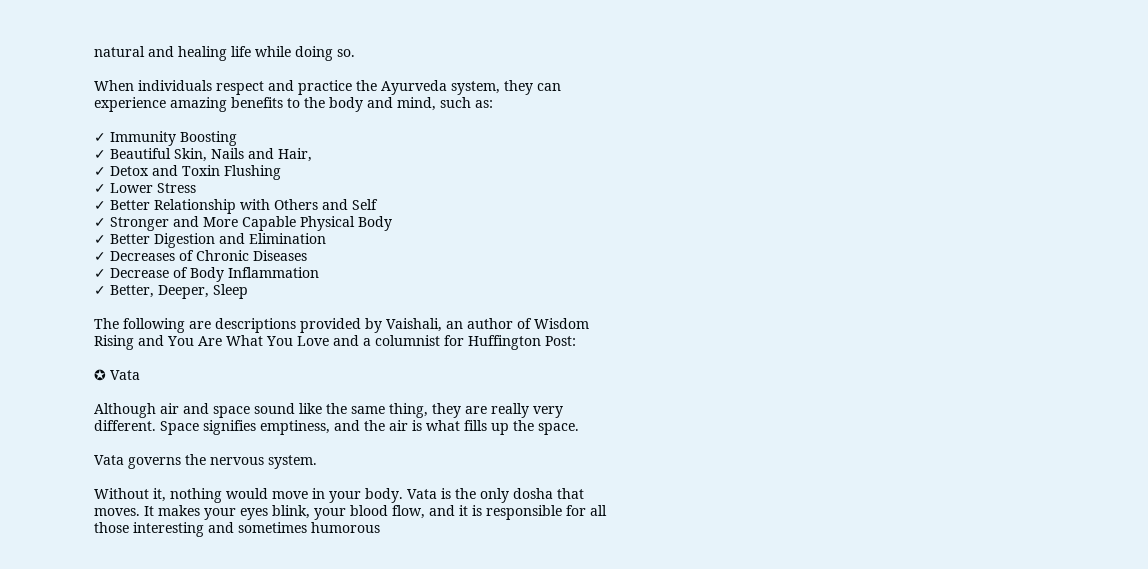natural and healing life while doing so.

When individuals respect and practice the Ayurveda system, they can experience amazing benefits to the body and mind, such as:

✓ Immunity Boosting
✓ Beautiful Skin, Nails and Hair,
✓ Detox and Toxin Flushing
✓ Lower Stress
✓ Better Relationship with Others and Self
✓ Stronger and More Capable Physical Body
✓ Better Digestion and Elimination
✓ Decreases of Chronic Diseases
✓ Decrease of Body Inflammation
✓ Better, Deeper, Sleep

The following are descriptions provided by Vaishali, an author of Wisdom Rising and You Are What You Love and a columnist for Huffington Post:

✪ Vata

Although air and space sound like the same thing, they are really very different. Space signifies emptiness, and the air is what fills up the space.

Vata governs the nervous system.

Without it, nothing would move in your body. Vata is the only dosha that moves. It makes your eyes blink, your blood flow, and it is responsible for all those interesting and sometimes humorous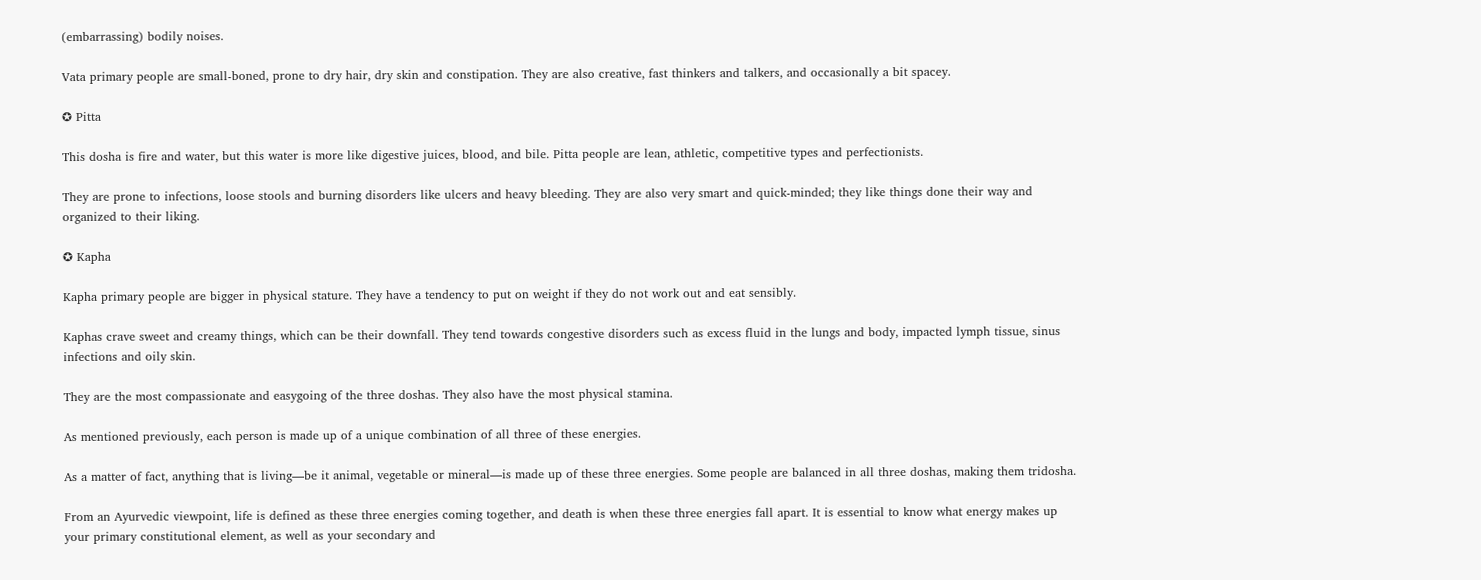(embarrassing) bodily noises.

Vata primary people are small-boned, prone to dry hair, dry skin and constipation. They are also creative, fast thinkers and talkers, and occasionally a bit spacey.

✪ Pitta

This dosha is fire and water, but this water is more like digestive juices, blood, and bile. Pitta people are lean, athletic, competitive types and perfectionists.

They are prone to infections, loose stools and burning disorders like ulcers and heavy bleeding. They are also very smart and quick-minded; they like things done their way and organized to their liking.

✪ Kapha

Kapha primary people are bigger in physical stature. They have a tendency to put on weight if they do not work out and eat sensibly.

Kaphas crave sweet and creamy things, which can be their downfall. They tend towards congestive disorders such as excess fluid in the lungs and body, impacted lymph tissue, sinus infections and oily skin.

They are the most compassionate and easygoing of the three doshas. They also have the most physical stamina.

As mentioned previously, each person is made up of a unique combination of all three of these energies.

As a matter of fact, anything that is living—be it animal, vegetable or mineral—is made up of these three energies. Some people are balanced in all three doshas, making them tridosha.

From an Ayurvedic viewpoint, life is defined as these three energies coming together, and death is when these three energies fall apart. It is essential to know what energy makes up your primary constitutional element, as well as your secondary and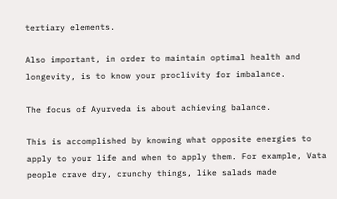tertiary elements.

Also important, in order to maintain optimal health and longevity, is to know your proclivity for imbalance.

The focus of Ayurveda is about achieving balance.

This is accomplished by knowing what opposite energies to apply to your life and when to apply them. For example, Vata people crave dry, crunchy things, like salads made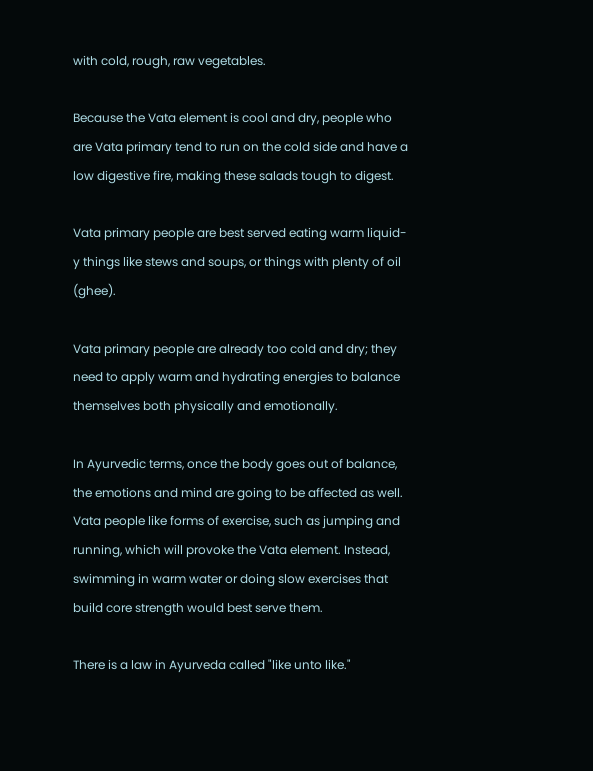with cold, rough, raw vegetables.

Because the Vata element is cool and dry, people who are Vata primary tend to run on the cold side and have a low digestive fire, making these salads tough to digest.

Vata primary people are best served eating warm liquid-y things like stews and soups, or things with plenty of oil (ghee).

Vata primary people are already too cold and dry; they need to apply warm and hydrating energies to balance themselves both physically and emotionally.

In Ayurvedic terms, once the body goes out of balance, the emotions and mind are going to be affected as well. Vata people like forms of exercise, such as jumping and running, which will provoke the Vata element. Instead, swimming in warm water or doing slow exercises that build core strength would best serve them.

There is a law in Ayurveda called "like unto like."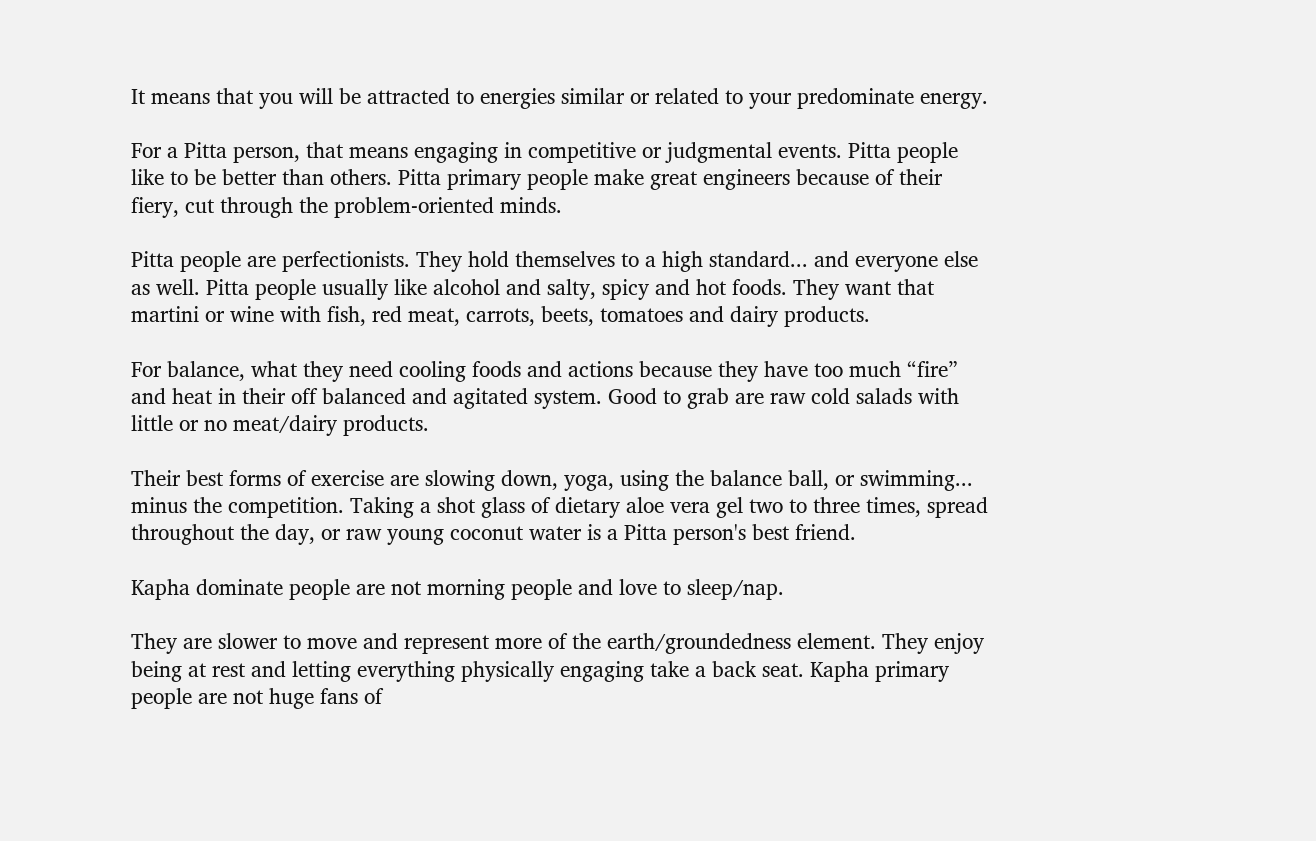It means that you will be attracted to energies similar or related to your predominate energy.

For a Pitta person, that means engaging in competitive or judgmental events. Pitta people like to be better than others. Pitta primary people make great engineers because of their fiery, cut through the problem-oriented minds.

Pitta people are perfectionists. They hold themselves to a high standard... and everyone else as well. Pitta people usually like alcohol and salty, spicy and hot foods. They want that martini or wine with fish, red meat, carrots, beets, tomatoes and dairy products.

For balance, what they need cooling foods and actions because they have too much “fire” and heat in their off balanced and agitated system. Good to grab are raw cold salads with little or no meat/dairy products.

Their best forms of exercise are slowing down, yoga, using the balance ball, or swimming... minus the competition. Taking a shot glass of dietary aloe vera gel two to three times, spread throughout the day, or raw young coconut water is a Pitta person's best friend.

Kapha dominate people are not morning people and love to sleep/nap.

They are slower to move and represent more of the earth/groundedness element. They enjoy being at rest and letting everything physically engaging take a back seat. Kapha primary people are not huge fans of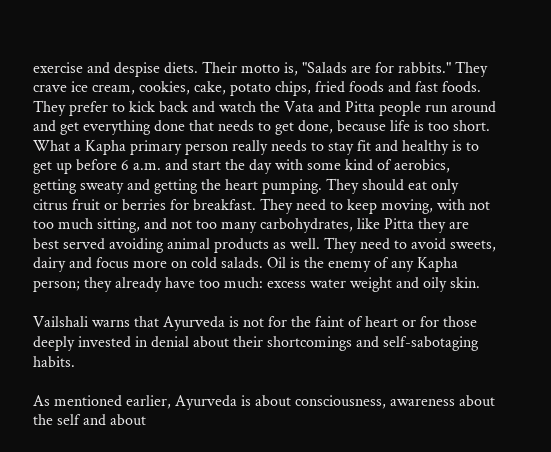exercise and despise diets. Their motto is, "Salads are for rabbits." They crave ice cream, cookies, cake, potato chips, fried foods and fast foods. They prefer to kick back and watch the Vata and Pitta people run around and get everything done that needs to get done, because life is too short. What a Kapha primary person really needs to stay fit and healthy is to get up before 6 a.m. and start the day with some kind of aerobics, getting sweaty and getting the heart pumping. They should eat only citrus fruit or berries for breakfast. They need to keep moving, with not too much sitting, and not too many carbohydrates, like Pitta they are best served avoiding animal products as well. They need to avoid sweets, dairy and focus more on cold salads. Oil is the enemy of any Kapha person; they already have too much: excess water weight and oily skin.

Vailshali warns that Ayurveda is not for the faint of heart or for those deeply invested in denial about their shortcomings and self-sabotaging habits.

As mentioned earlier, Ayurveda is about consciousness, awareness about the self and about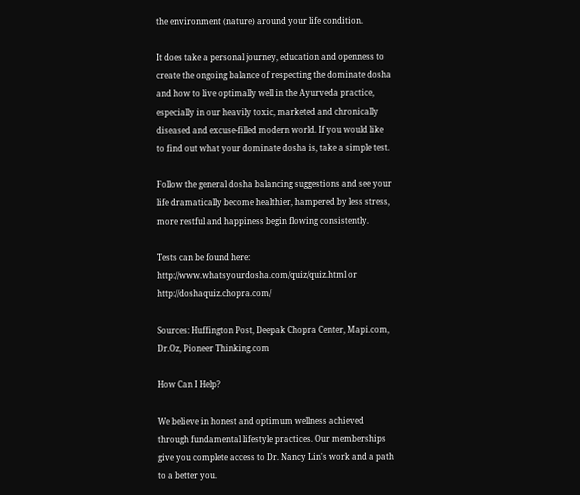the environment (nature) around your life condition.

It does take a personal journey, education and openness to create the ongoing balance of respecting the dominate dosha and how to live optimally well in the Ayurveda practice, especially in our heavily toxic, marketed and chronically diseased and excuse-filled modern world. If you would like to find out what your dominate dosha is, take a simple test.

Follow the general dosha balancing suggestions and see your life dramatically become healthier, hampered by less stress, more restful and happiness begin flowing consistently.

Tests can be found here: http://www.whatsyourdosha.com/quiz/quiz.html or http://doshaquiz.chopra.com/

Sources: Huffington Post, Deepak Chopra Center, Mapi.com, Dr.Oz, Pioneer Thinking.com

How Can I Help?

We believe in honest and optimum wellness achieved through fundamental lifestyle practices. Our memberships give you complete access to Dr. Nancy Lin's work and a path to a better you.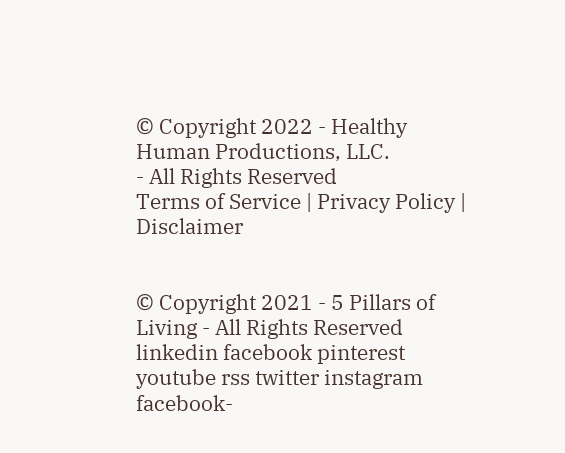© Copyright 2022 - Healthy Human Productions, LLC.
- All Rights Reserved
Terms of Service | Privacy Policy | Disclaimer


© Copyright 2021 - 5 Pillars of Living - All Rights Reserved
linkedin facebook pinterest youtube rss twitter instagram facebook-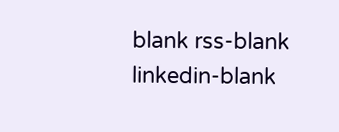blank rss-blank linkedin-blank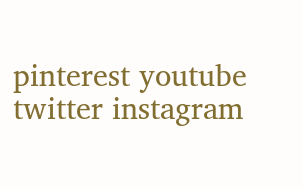pinterest youtube twitter instagram